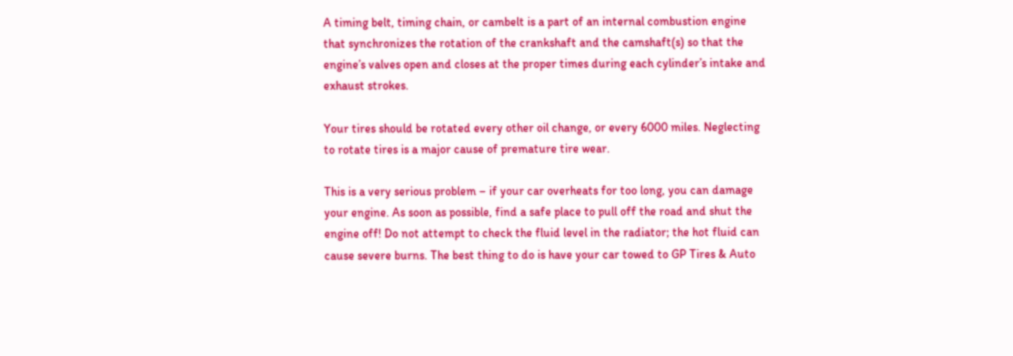A timing belt, timing chain, or cambelt is a part of an internal combustion engine that synchronizes the rotation of the crankshaft and the camshaft(s) so that the engine’s valves open and closes at the proper times during each cylinder’s intake and exhaust strokes.

Your tires should be rotated every other oil change, or every 6000 miles. Neglecting to rotate tires is a major cause of premature tire wear.

This is a very serious problem – if your car overheats for too long, you can damage your engine. As soon as possible, find a safe place to pull off the road and shut the engine off! Do not attempt to check the fluid level in the radiator; the hot fluid can cause severe burns. The best thing to do is have your car towed to GP Tires & Auto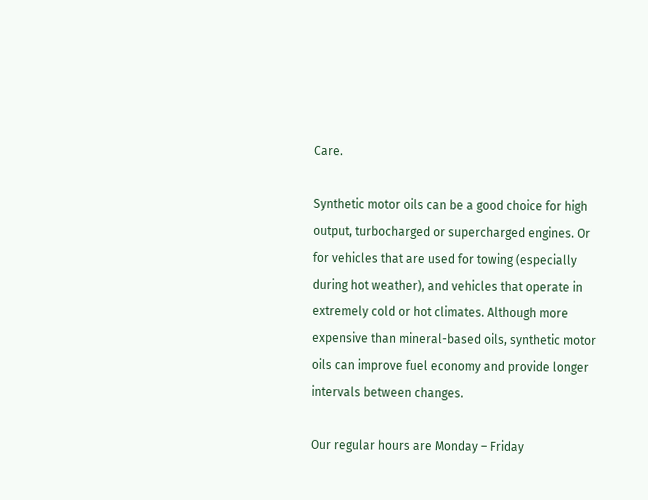Care.

Synthetic motor oils can be a good choice for high output, turbocharged or supercharged engines. Or for vehicles that are used for towing (especially during hot weather), and vehicles that operate in extremely cold or hot climates. Although more expensive than mineral-based oils, synthetic motor oils can improve fuel economy and provide longer intervals between changes.

Our regular hours are Monday – Friday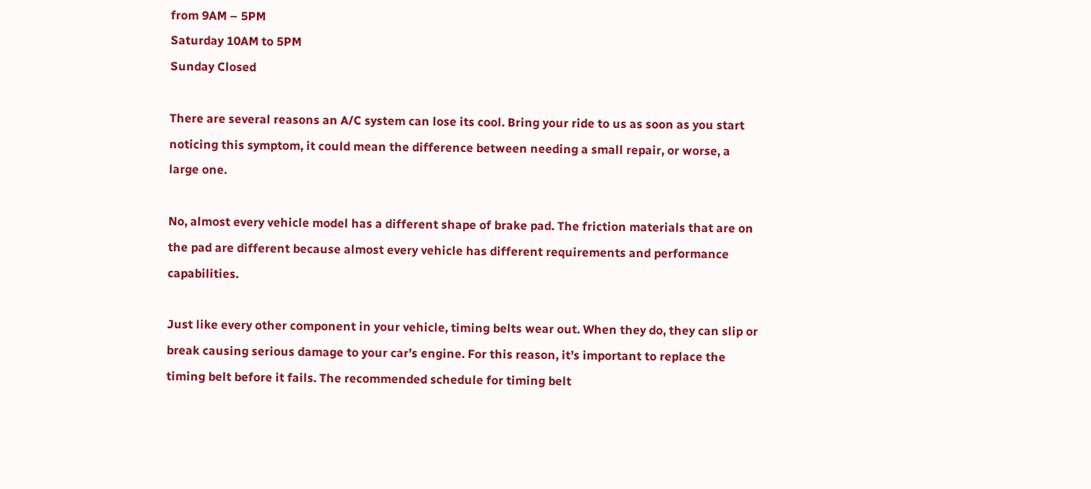from 9AM – 5PM
Saturday 10AM to 5PM
Sunday Closed

There are several reasons an A/C system can lose its cool. Bring your ride to us as soon as you start noticing this symptom, it could mean the difference between needing a small repair, or worse, a large one.

No, almost every vehicle model has a different shape of brake pad. The friction materials that are on the pad are different because almost every vehicle has different requirements and performance capabilities.

Just like every other component in your vehicle, timing belts wear out. When they do, they can slip or break causing serious damage to your car’s engine. For this reason, it’s important to replace the timing belt before it fails. The recommended schedule for timing belt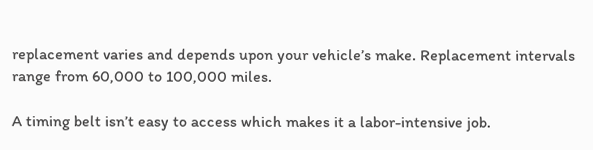replacement varies and depends upon your vehicle’s make. Replacement intervals range from 60,000 to 100,000 miles.

A timing belt isn’t easy to access which makes it a labor-intensive job.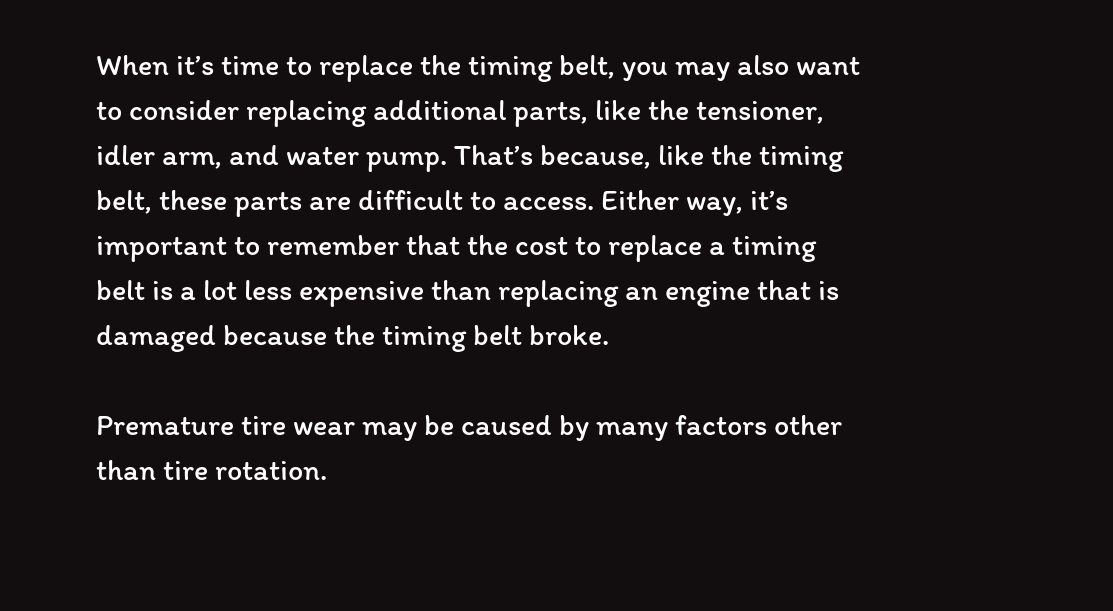When it’s time to replace the timing belt, you may also want to consider replacing additional parts, like the tensioner, idler arm, and water pump. That’s because, like the timing belt, these parts are difficult to access. Either way, it’s important to remember that the cost to replace a timing belt is a lot less expensive than replacing an engine that is damaged because the timing belt broke.

Premature tire wear may be caused by many factors other than tire rotation.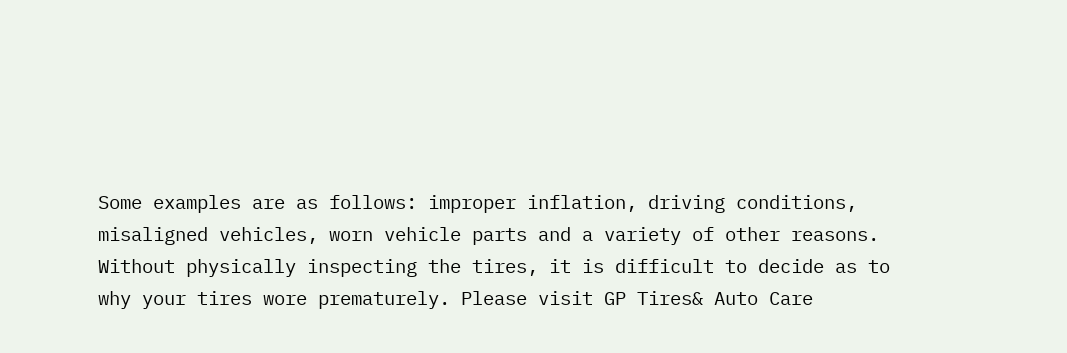Some examples are as follows: improper inflation, driving conditions, misaligned vehicles, worn vehicle parts and a variety of other reasons.
Without physically inspecting the tires, it is difficult to decide as to why your tires wore prematurely. Please visit GP Tires& Auto Care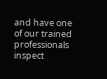and have one of our trained professionals inspect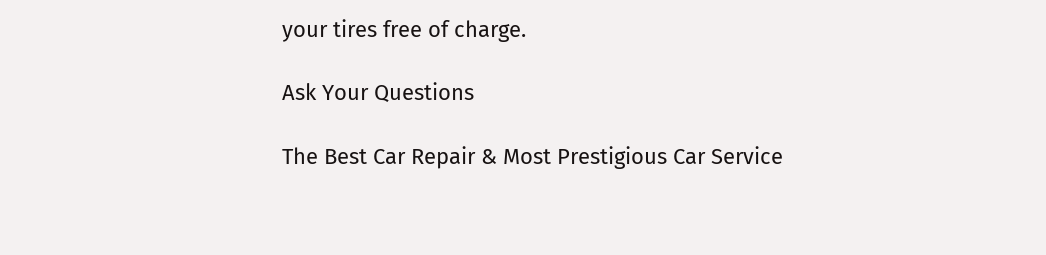your tires free of charge.

Ask Your Questions

The Best Car Repair & Most Prestigious Car Service